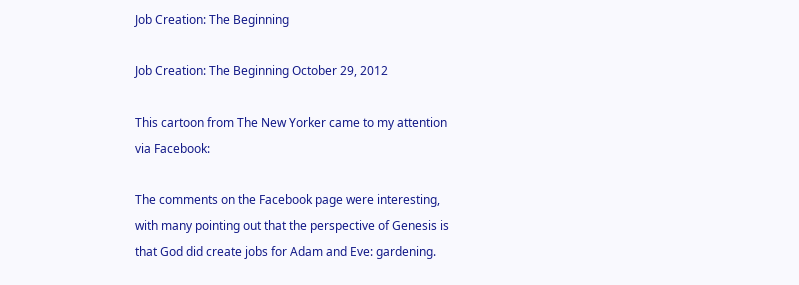Job Creation: The Beginning

Job Creation: The Beginning October 29, 2012

This cartoon from The New Yorker came to my attention via Facebook:

The comments on the Facebook page were interesting, with many pointing out that the perspective of Genesis is that God did create jobs for Adam and Eve: gardening.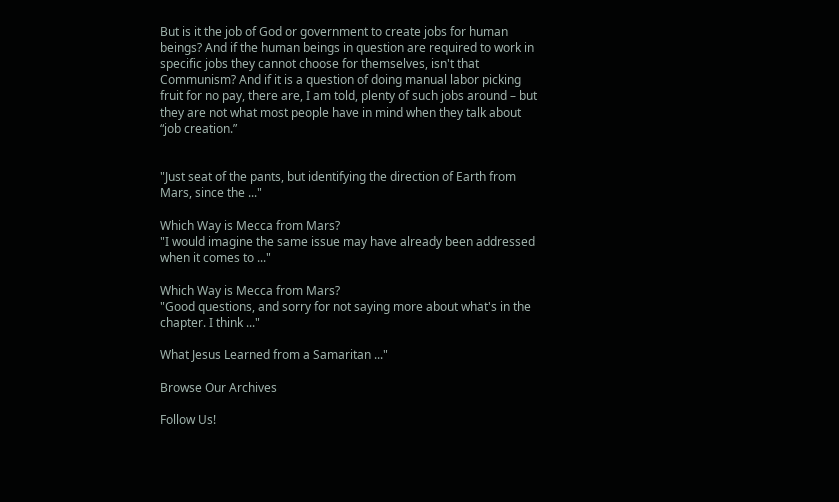But is it the job of God or government to create jobs for human beings? And if the human beings in question are required to work in specific jobs they cannot choose for themselves, isn't that Communism? And if it is a question of doing manual labor picking fruit for no pay, there are, I am told, plenty of such jobs around – but they are not what most people have in mind when they talk about “job creation.”


"Just seat of the pants, but identifying the direction of Earth from Mars, since the ..."

Which Way is Mecca from Mars?
"I would imagine the same issue may have already been addressed when it comes to ..."

Which Way is Mecca from Mars?
"Good questions, and sorry for not saying more about what's in the chapter. I think ..."

What Jesus Learned from a Samaritan ..."

Browse Our Archives

Follow Us!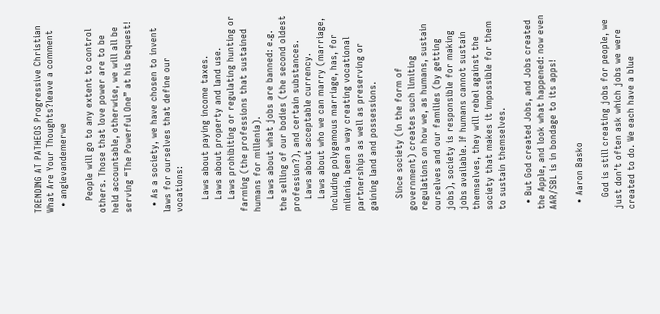TRENDING AT PATHEOS Progressive Christian
What Are Your Thoughts?leave a comment
  • angievandemerwe

    People will go to any extent to control others. Those that love power are to be held accountable, otherwise, we will all be serving “The Powerful One” at his bequest!

  • As a society, we have chosen to invent laws for ourselves that define our vocations:

    Laws about paying income taxes.
    Laws about property and land use.
    Laws prohibiting or regulating hunting or farming (the professions that sustained humans for millenia).
    Laws about what jobs are banned: e.g. the selling of our bodies (the second oldest profession?), and certain substances.
    Laws about acceptable currency.
    Laws about who we can marry (marriage, including polygamous marriage, has, for milenia, been a way creating vocational partnerships as well as preserving or gaining land and possessions.

    Since society (in the form of government) creates such limiting regulations on how we, as humans, sustain ourselves and our families (by getting jobs), society is responsible for making jobs available. If humans cannot sustain themselves, they will rebel against the society that makes it impossible for them to sustain themselves.

  • But God created Jobs, and Jobs created the Apple, and look what happened: now even AAR/SBL is in bondage to its apps!

  • Aaron Basko

    God is still creating jobs for people, we just don’t often ask which jobs we were created to do. We each have a blue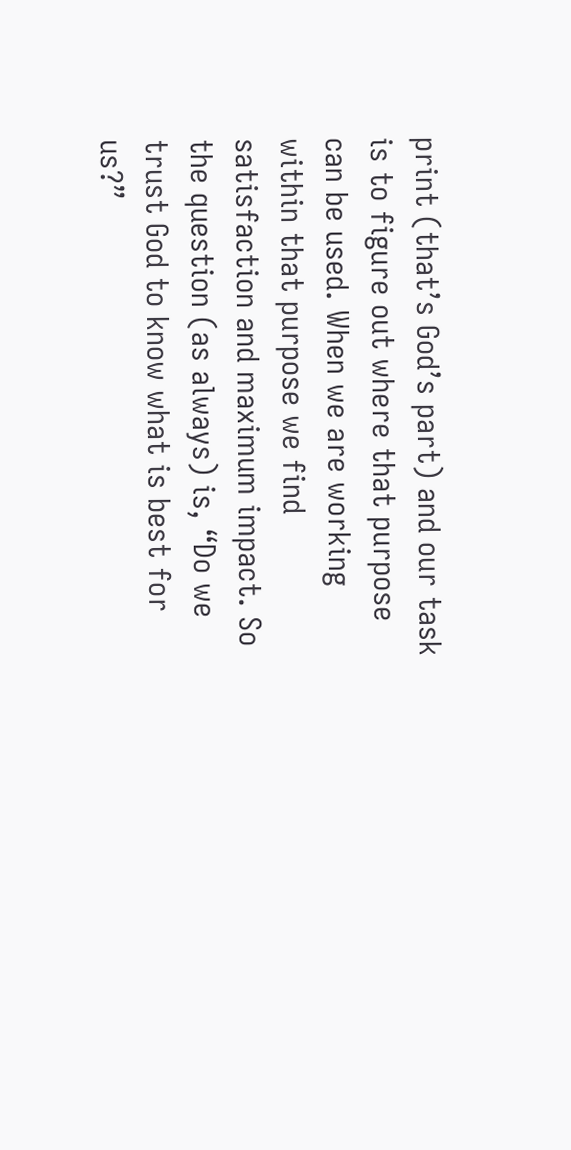print (that’s God’s part) and our task is to figure out where that purpose can be used. When we are working within that purpose we find satisfaction and maximum impact. So the question (as always) is, “Do we trust God to know what is best for us?”